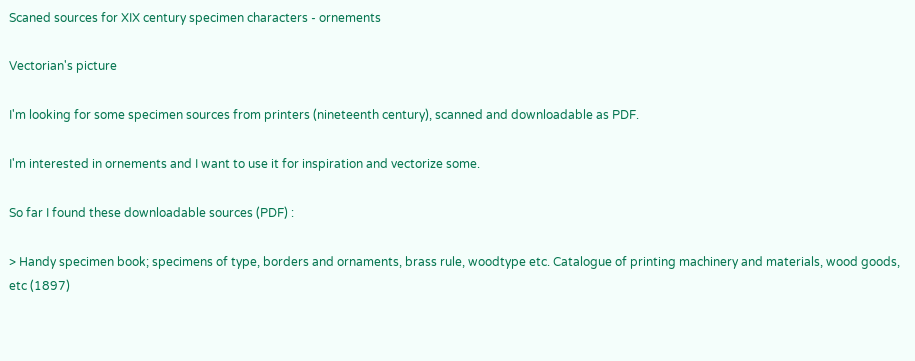Scaned sources for XIX century specimen characters - ornements

Vectorian's picture

I'm looking for some specimen sources from printers (nineteenth century), scanned and downloadable as PDF.

I'm interested in ornements and I want to use it for inspiration and vectorize some.

So far I found these downloadable sources (PDF) :

> Handy specimen book; specimens of type, borders and ornaments, brass rule, woodtype etc. Catalogue of printing machinery and materials, wood goods, etc (1897)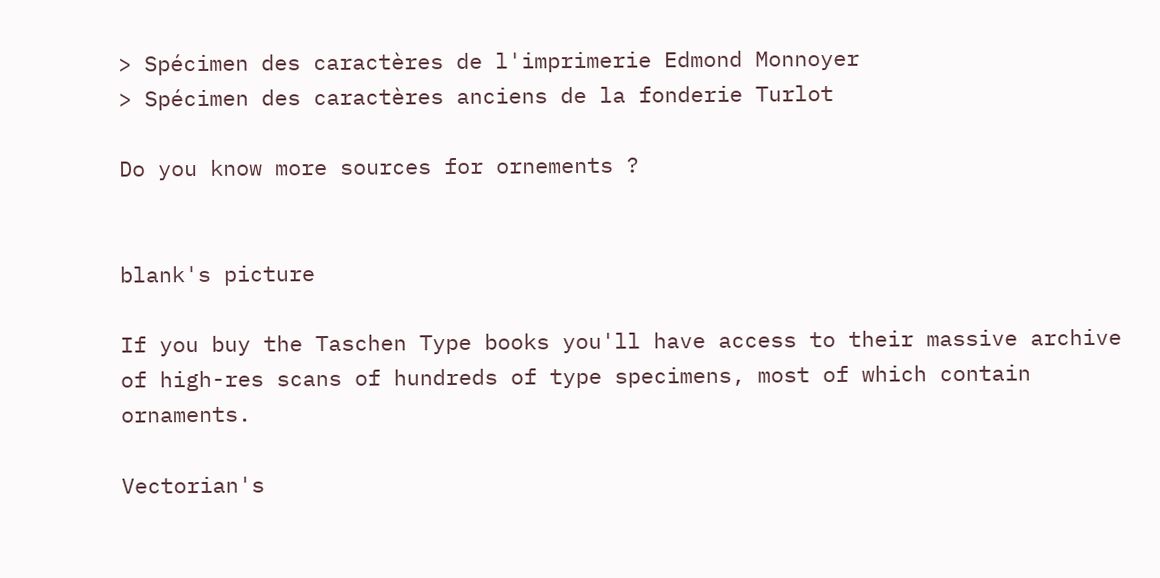> Spécimen des caractères de l'imprimerie Edmond Monnoyer
> Spécimen des caractères anciens de la fonderie Turlot

Do you know more sources for ornements ?


blank's picture

If you buy the Taschen Type books you'll have access to their massive archive of high-res scans of hundreds of type specimens, most of which contain ornaments.

Vectorian's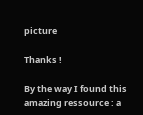picture

Thanks !

By the way I found this amazing ressource : a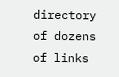directory of dozens of links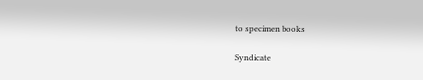to specimen books

Syndicate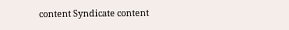content Syndicate content